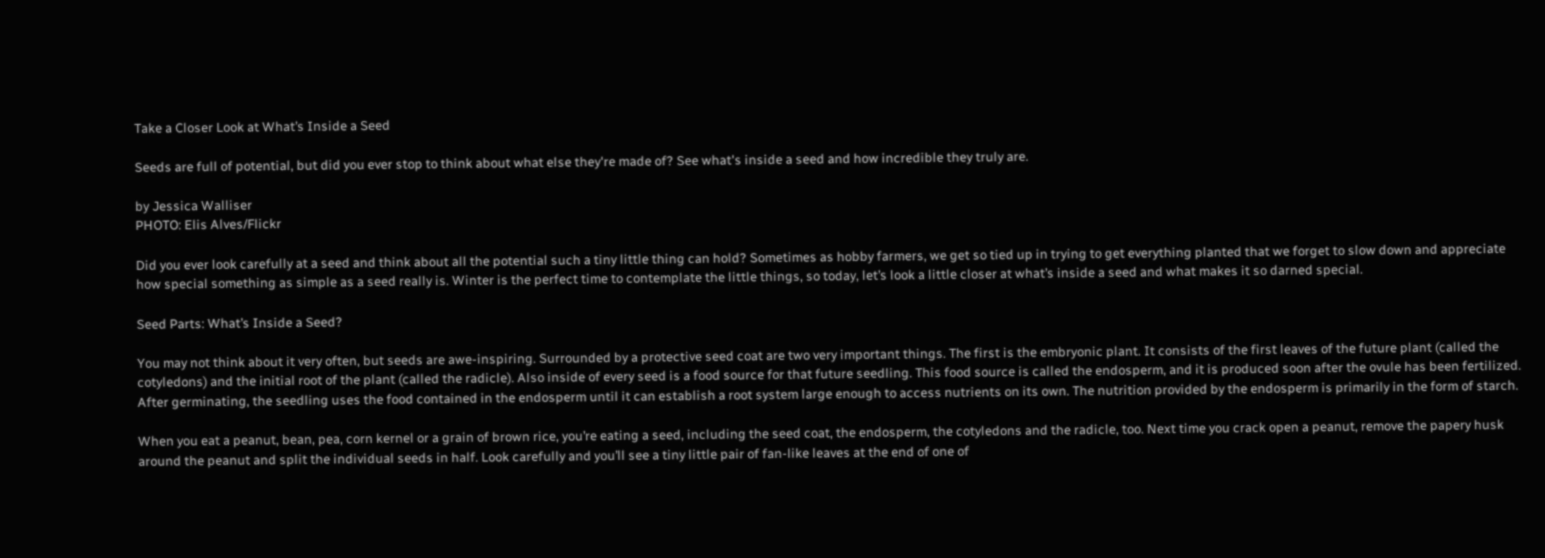Take a Closer Look at What’s Inside a Seed

Seeds are full of potential, but did you ever stop to think about what else they're made of? See what's inside a seed and how incredible they truly are.

by Jessica Walliser
PHOTO: Elis Alves/Flickr

Did you ever look carefully at a seed and think about all the potential such a tiny little thing can hold? Sometimes as hobby farmers, we get so tied up in trying to get everything planted that we forget to slow down and appreciate how special something as simple as a seed really is. Winter is the perfect time to contemplate the little things, so today, let’s look a little closer at what’s inside a seed and what makes it so darned special.

Seed Parts: What’s Inside a Seed?

You may not think about it very often, but seeds are awe-inspiring. Surrounded by a protective seed coat are two very important things. The first is the embryonic plant. It consists of the first leaves of the future plant (called the cotyledons) and the initial root of the plant (called the radicle). Also inside of every seed is a food source for that future seedling. This food source is called the endosperm, and it is produced soon after the ovule has been fertilized. After germinating, the seedling uses the food contained in the endosperm until it can establish a root system large enough to access nutrients on its own. The nutrition provided by the endosperm is primarily in the form of starch.

When you eat a peanut, bean, pea, corn kernel or a grain of brown rice, you’re eating a seed, including the seed coat, the endosperm, the cotyledons and the radicle, too. Next time you crack open a peanut, remove the papery husk around the peanut and split the individual seeds in half. Look carefully and you’ll see a tiny little pair of fan-like leaves at the end of one of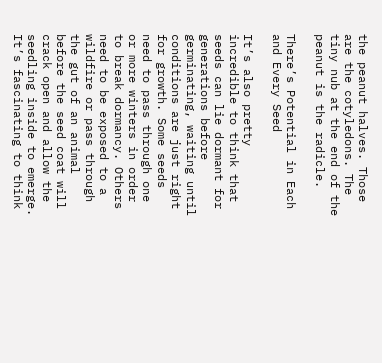the peanut halves. Those are the cotyledons. The tiny nub at the end of the peanut is the radicle.

There’s Potential in Each and Every Seed

It’s also pretty incredible to think that seeds can lie dormant for generations before germinating, waiting until conditions are just right for growth. Some seeds need to pass through one or more winters in order to break dormancy. Others need to be exposed to a wildfire or pass through the gut of an animal before the seed coat will crack open and allow the seedling inside to emerge. It’s fascinating to think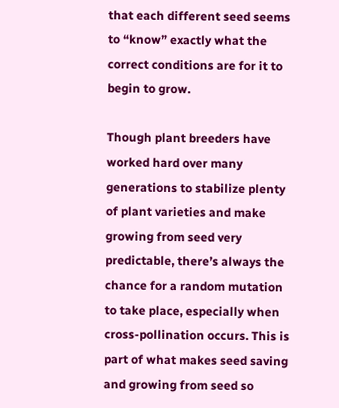that each different seed seems to “know” exactly what the correct conditions are for it to begin to grow.

Though plant breeders have worked hard over many generations to stabilize plenty of plant varieties and make growing from seed very predictable, there’s always the chance for a random mutation to take place, especially when cross-pollination occurs. This is part of what makes seed saving and growing from seed so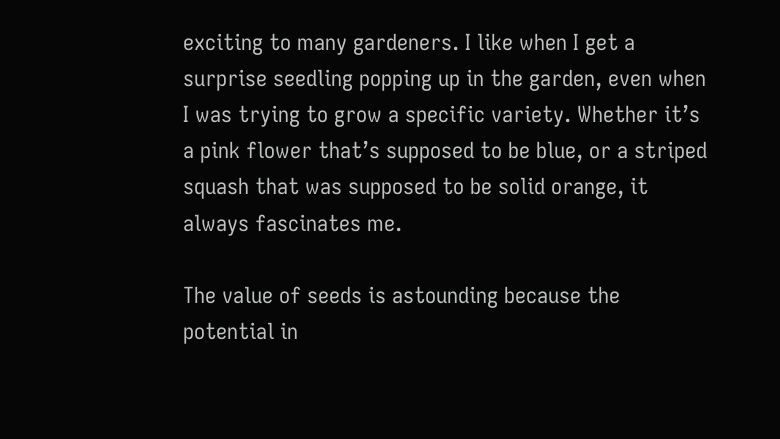exciting to many gardeners. I like when I get a surprise seedling popping up in the garden, even when I was trying to grow a specific variety. Whether it’s a pink flower that’s supposed to be blue, or a striped squash that was supposed to be solid orange, it always fascinates me.

The value of seeds is astounding because the potential in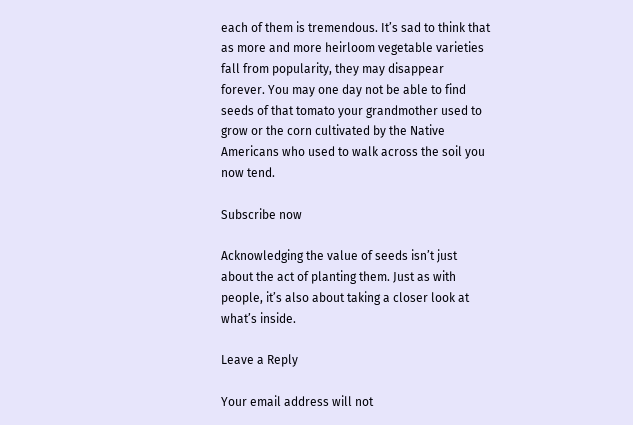each of them is tremendous. It’s sad to think that as more and more heirloom vegetable varieties fall from popularity, they may disappear forever. You may one day not be able to find seeds of that tomato your grandmother used to grow or the corn cultivated by the Native Americans who used to walk across the soil you now tend.

Subscribe now

Acknowledging the value of seeds isn’t just about the act of planting them. Just as with people, it’s also about taking a closer look at what’s inside.

Leave a Reply

Your email address will not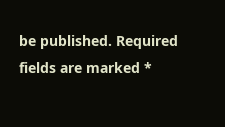be published. Required fields are marked *